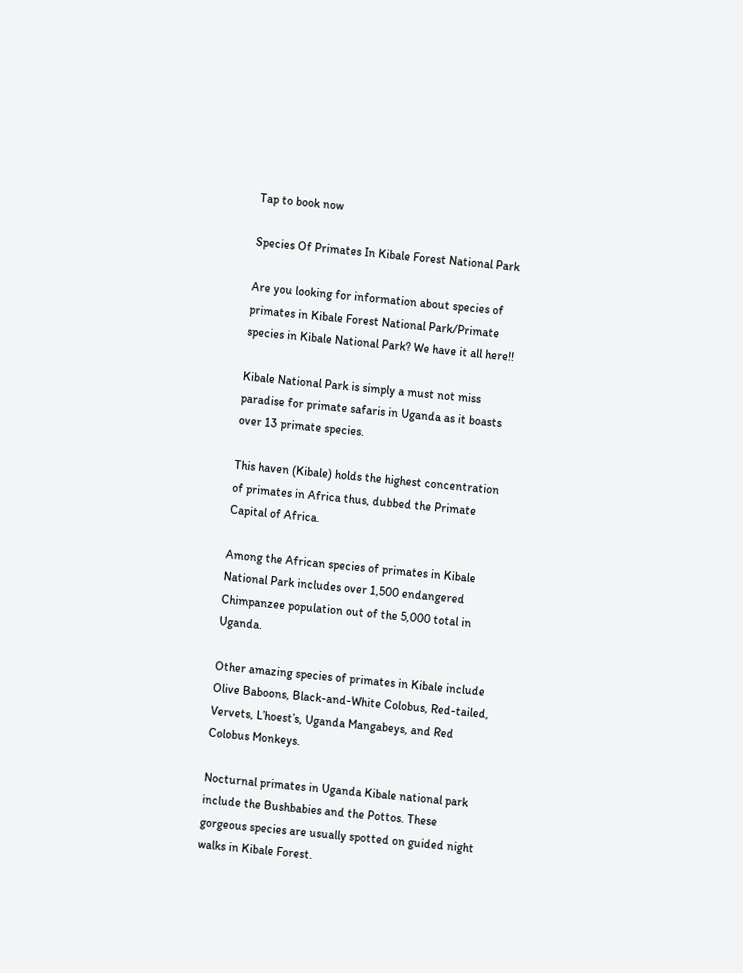Tap to book now

Species Of Primates In Kibale Forest National Park

Are you looking for information about species of primates in Kibale Forest National Park/Primate species in Kibale National Park? We have it all here!!

Kibale National Park is simply a must not miss paradise for primate safaris in Uganda as it boasts over 13 primate species.

This haven (Kibale) holds the highest concentration of primates in Africa thus, dubbed the Primate Capital of Africa.

Among the African species of primates in Kibale National Park includes over 1,500 endangered Chimpanzee population out of the 5,000 total in Uganda.

Other amazing species of primates in Kibale include Olive Baboons, Black-and-White Colobus, Red-tailed, Vervets, L’hoest’s, Uganda Mangabeys, and Red Colobus Monkeys.

Nocturnal primates in Uganda Kibale national park include the Bushbabies and the Pottos. These gorgeous species are usually spotted on guided night walks in Kibale Forest.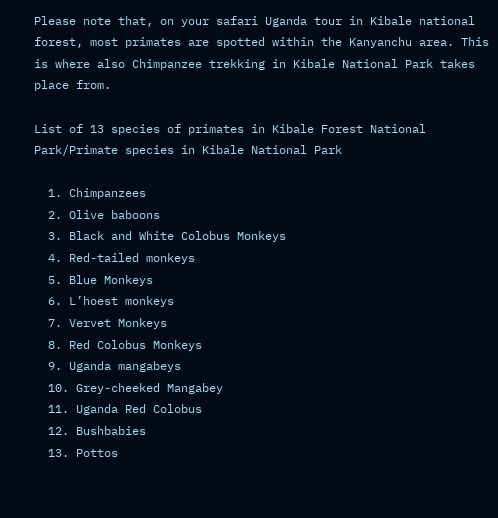Please note that, on your safari Uganda tour in Kibale national forest, most primates are spotted within the Kanyanchu area. This is where also Chimpanzee trekking in Kibale National Park takes place from.

List of 13 species of primates in Kibale Forest National Park/Primate species in Kibale National Park

  1. Chimpanzees
  2. Olive baboons
  3. Black and White Colobus Monkeys
  4. Red-tailed monkeys
  5. Blue Monkeys
  6. L’hoest monkeys
  7. Vervet Monkeys
  8. Red Colobus Monkeys
  9. Uganda mangabeys
  10. Grey-cheeked Mangabey
  11. Uganda Red Colobus
  12. Bushbabies
  13. Pottos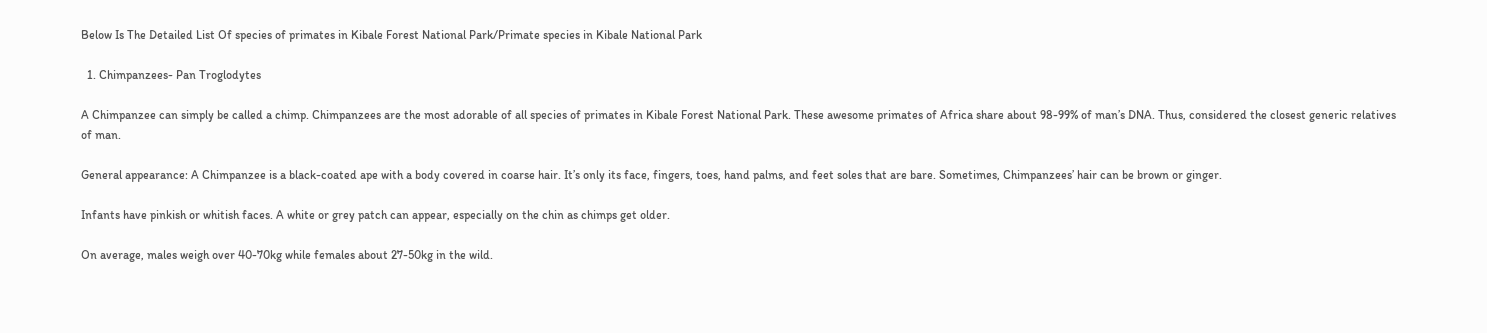Below Is The Detailed List Of species of primates in Kibale Forest National Park/Primate species in Kibale National Park

  1. Chimpanzees- Pan Troglodytes

A Chimpanzee can simply be called a chimp. Chimpanzees are the most adorable of all species of primates in Kibale Forest National Park. These awesome primates of Africa share about 98-99% of man’s DNA. Thus, considered the closest generic relatives of man.

General appearance: A Chimpanzee is a black-coated ape with a body covered in coarse hair. It’s only its face, fingers, toes, hand palms, and feet soles that are bare. Sometimes, Chimpanzees’ hair can be brown or ginger.

Infants have pinkish or whitish faces. A white or grey patch can appear, especially on the chin as chimps get older.

On average, males weigh over 40-70kg while females about 27-50kg in the wild.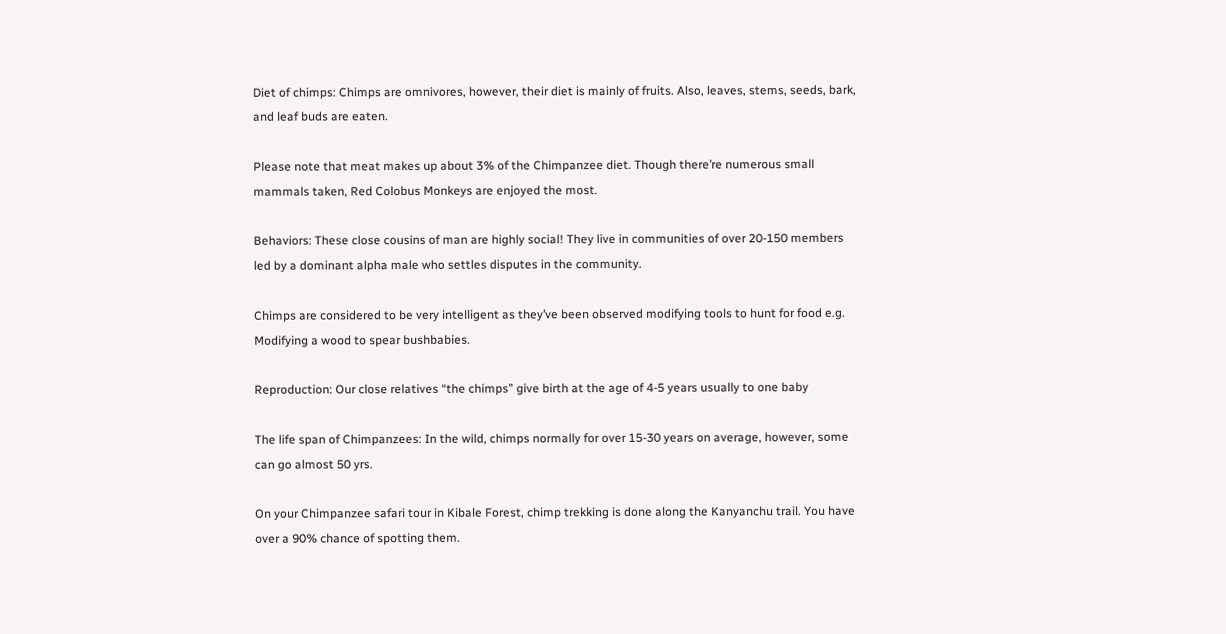Diet of chimps: Chimps are omnivores, however, their diet is mainly of fruits. Also, leaves, stems, seeds, bark, and leaf buds are eaten.

Please note that meat makes up about 3% of the Chimpanzee diet. Though there’re numerous small mammals taken, Red Colobus Monkeys are enjoyed the most.

Behaviors: These close cousins of man are highly social! They live in communities of over 20-150 members led by a dominant alpha male who settles disputes in the community.

Chimps are considered to be very intelligent as they’ve been observed modifying tools to hunt for food e.g. Modifying a wood to spear bushbabies.

Reproduction: Our close relatives “the chimps” give birth at the age of 4-5 years usually to one baby

The life span of Chimpanzees: In the wild, chimps normally for over 15-30 years on average, however, some can go almost 50 yrs.

On your Chimpanzee safari tour in Kibale Forest, chimp trekking is done along the Kanyanchu trail. You have over a 90% chance of spotting them.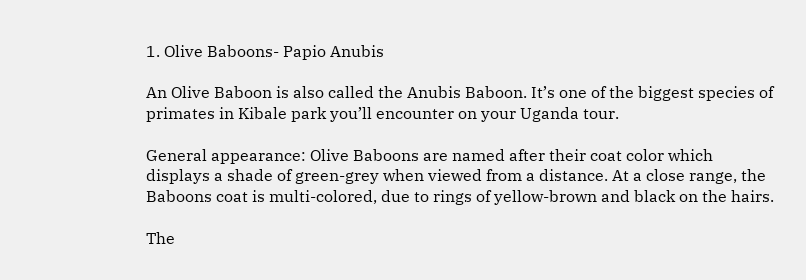1. Olive Baboons- Papio Anubis

An Olive Baboon is also called the Anubis Baboon. It’s one of the biggest species of primates in Kibale park you’ll encounter on your Uganda tour.

General appearance: Olive Baboons are named after their coat color which displays a shade of green-grey when viewed from a distance. At a close range, the Baboons coat is multi-colored, due to rings of yellow-brown and black on the hairs.

The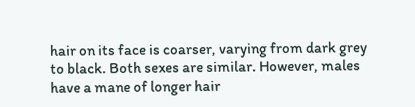hair on its face is coarser, varying from dark grey to black. Both sexes are similar. However, males have a mane of longer hair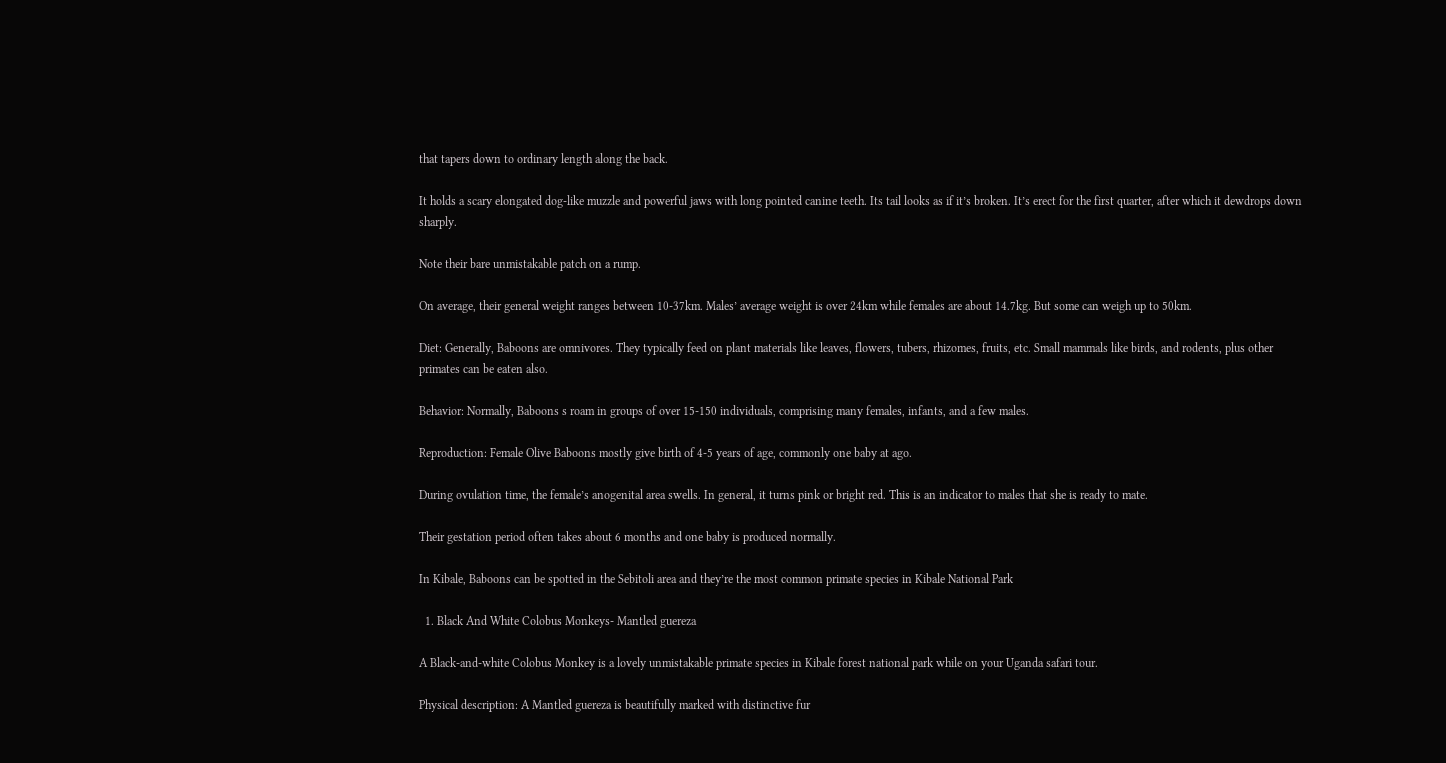that tapers down to ordinary length along the back.

It holds a scary elongated dog-like muzzle and powerful jaws with long pointed canine teeth. Its tail looks as if it’s broken. It’s erect for the first quarter, after which it dewdrops down sharply.

Note their bare unmistakable patch on a rump.

On average, their general weight ranges between 10-37km. Males’ average weight is over 24km while females are about 14.7kg. But some can weigh up to 50km.

Diet: Generally, Baboons are omnivores. They typically feed on plant materials like leaves, flowers, tubers, rhizomes, fruits, etc. Small mammals like birds, and rodents, plus other primates can be eaten also.

Behavior: Normally, Baboons s roam in groups of over 15-150 individuals, comprising many females, infants, and a few males.

Reproduction: Female Olive Baboons mostly give birth of 4-5 years of age, commonly one baby at ago.

During ovulation time, the female’s anogenital area swells. In general, it turns pink or bright red. This is an indicator to males that she is ready to mate.

Their gestation period often takes about 6 months and one baby is produced normally.

In Kibale, Baboons can be spotted in the Sebitoli area and they’re the most common primate species in Kibale National Park

  1. Black And White Colobus Monkeys- Mantled guereza

A Black-and-white Colobus Monkey is a lovely unmistakable primate species in Kibale forest national park while on your Uganda safari tour.

Physical description: A Mantled guereza is beautifully marked with distinctive fur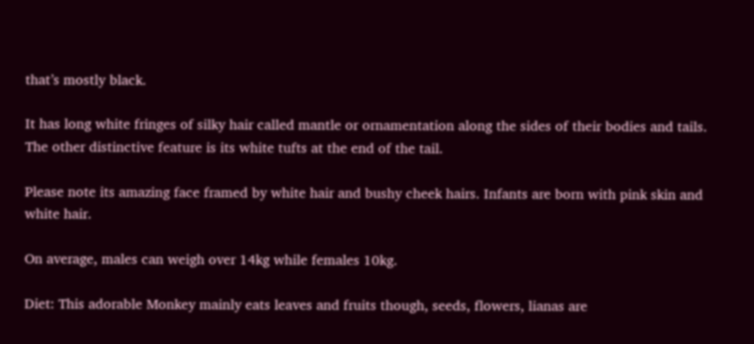that’s mostly black.

It has long white fringes of silky hair called mantle or ornamentation along the sides of their bodies and tails. The other distinctive feature is its white tufts at the end of the tail.

Please note its amazing face framed by white hair and bushy cheek hairs. Infants are born with pink skin and white hair.

On average, males can weigh over 14kg while females 10kg.

Diet: This adorable Monkey mainly eats leaves and fruits though, seeds, flowers, lianas are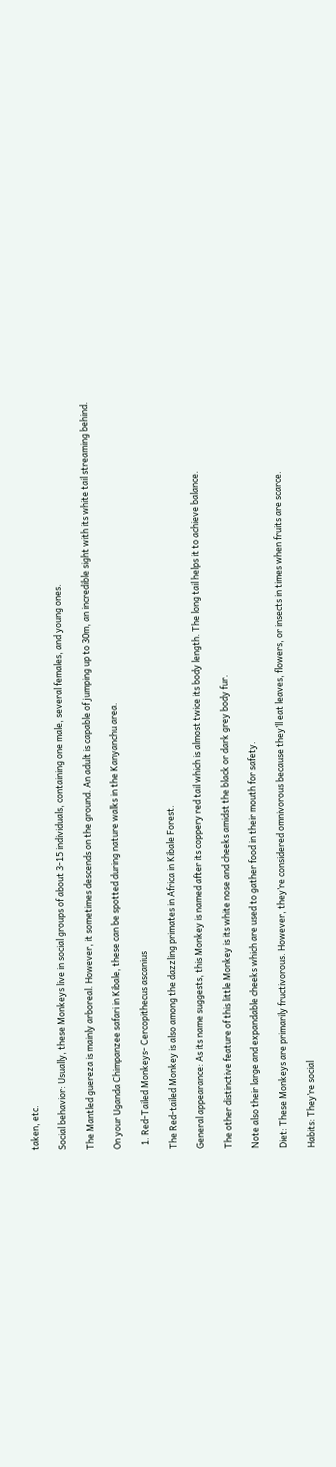taken, etc.

Social behavior: Usually, these Monkeys live in social groups of about 3-15 individuals, containing one male, several females, and young ones.

The Mantled guereza is mainly arboreal. However, it sometimes descends on the ground. An adult is capable of jumping up to 30m, an incredible sight with its white tail streaming behind.

On your Uganda Chimpanzee safari in Kibale, these can be spotted during nature walks in the Kanyanchu area.

  1. Red-Tailed Monkeys- Cercopithecus ascanius

The Red-tailed Monkey is also among the dazzling primates in Africa in Kibale Forest.

General appearance: As its name suggests, this Monkey is named after its coppery red tail which is almost twice its body length. The long tail helps it to achieve balance.

The other distinctive feature of this little Monkey is its white nose and cheeks amidst the black or dark grey body fur.

Note also their large and expandable cheeks which are used to gather food in their mouth for safety.

Diet: These Monkeys are primarily fructivorous. However, they’re considered omnivorous because they’ll eat leaves, flowers, or insects in times when fruits are scarce.

Habits: They’re social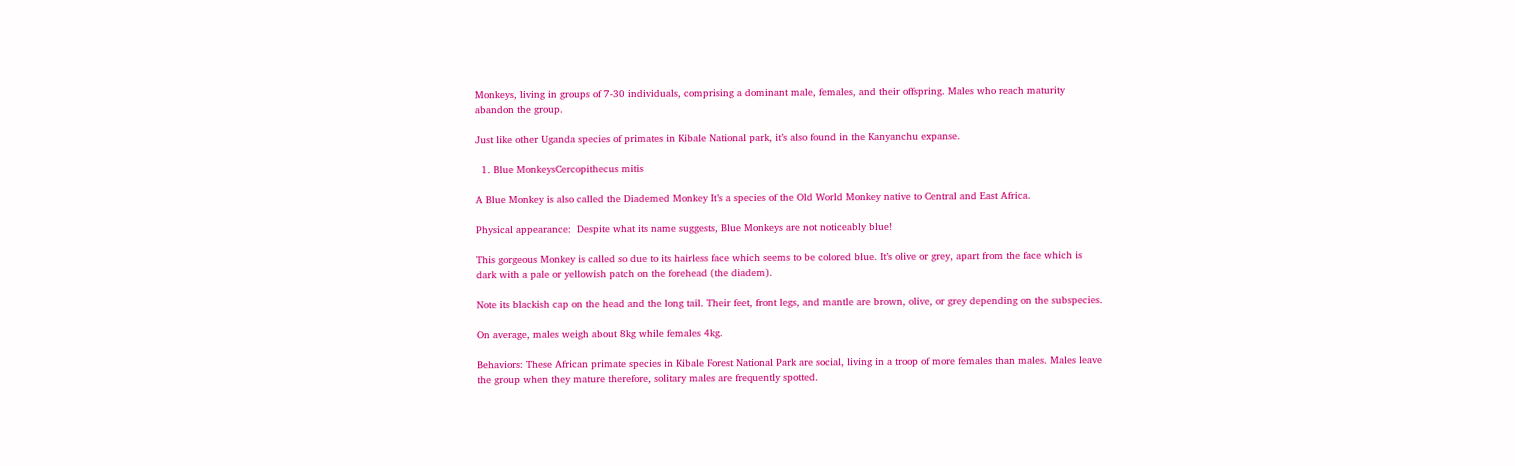Monkeys, living in groups of 7-30 individuals, comprising a dominant male, females, and their offspring. Males who reach maturity abandon the group.

Just like other Uganda species of primates in Kibale National park, it’s also found in the Kanyanchu expanse.

  1. Blue MonkeysCercopithecus mitis

A Blue Monkey is also called the Diademed Monkey It’s a species of the Old World Monkey native to Central and East Africa.

Physical appearance:  Despite what its name suggests, Blue Monkeys are not noticeably blue!

This gorgeous Monkey is called so due to its hairless face which seems to be colored blue. It’s olive or grey, apart from the face which is dark with a pale or yellowish patch on the forehead (the diadem).

Note its blackish cap on the head and the long tail. Their feet, front legs, and mantle are brown, olive, or grey depending on the subspecies.

On average, males weigh about 8kg while females 4kg.

Behaviors: These African primate species in Kibale Forest National Park are social, living in a troop of more females than males. Males leave the group when they mature therefore, solitary males are frequently spotted.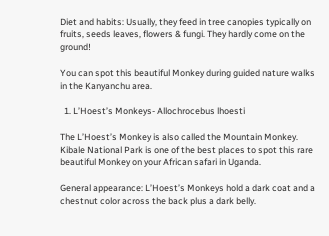Diet and habits: Usually, they feed in tree canopies typically on fruits, seeds leaves, flowers & fungi. They hardly come on the ground!

You can spot this beautiful Monkey during guided nature walks in the Kanyanchu area.

  1. L’Hoest’s Monkeys- Allochrocebus lhoesti

The L’Hoest’s Monkey is also called the Mountain Monkey. Kibale National Park is one of the best places to spot this rare beautiful Monkey on your African safari in Uganda.

General appearance: L’Hoest’s Monkeys hold a dark coat and a chestnut color across the back plus a dark belly.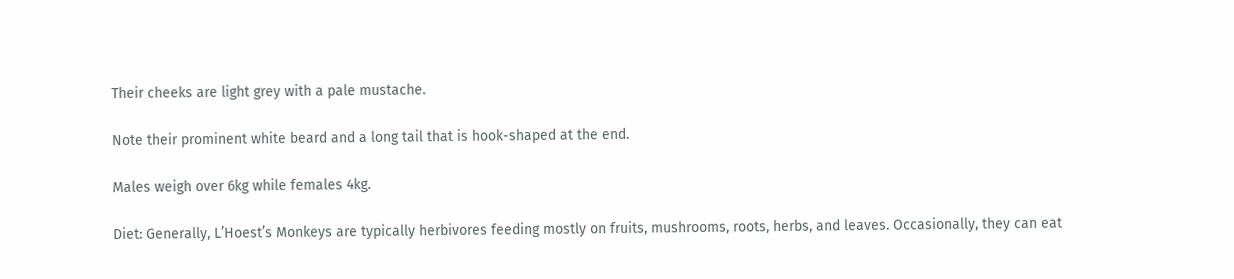Their cheeks are light grey with a pale mustache.

Note their prominent white beard and a long tail that is hook-shaped at the end.

Males weigh over 6kg while females 4kg.

Diet: Generally, L’Hoest’s Monkeys are typically herbivores feeding mostly on fruits, mushrooms, roots, herbs, and leaves. Occasionally, they can eat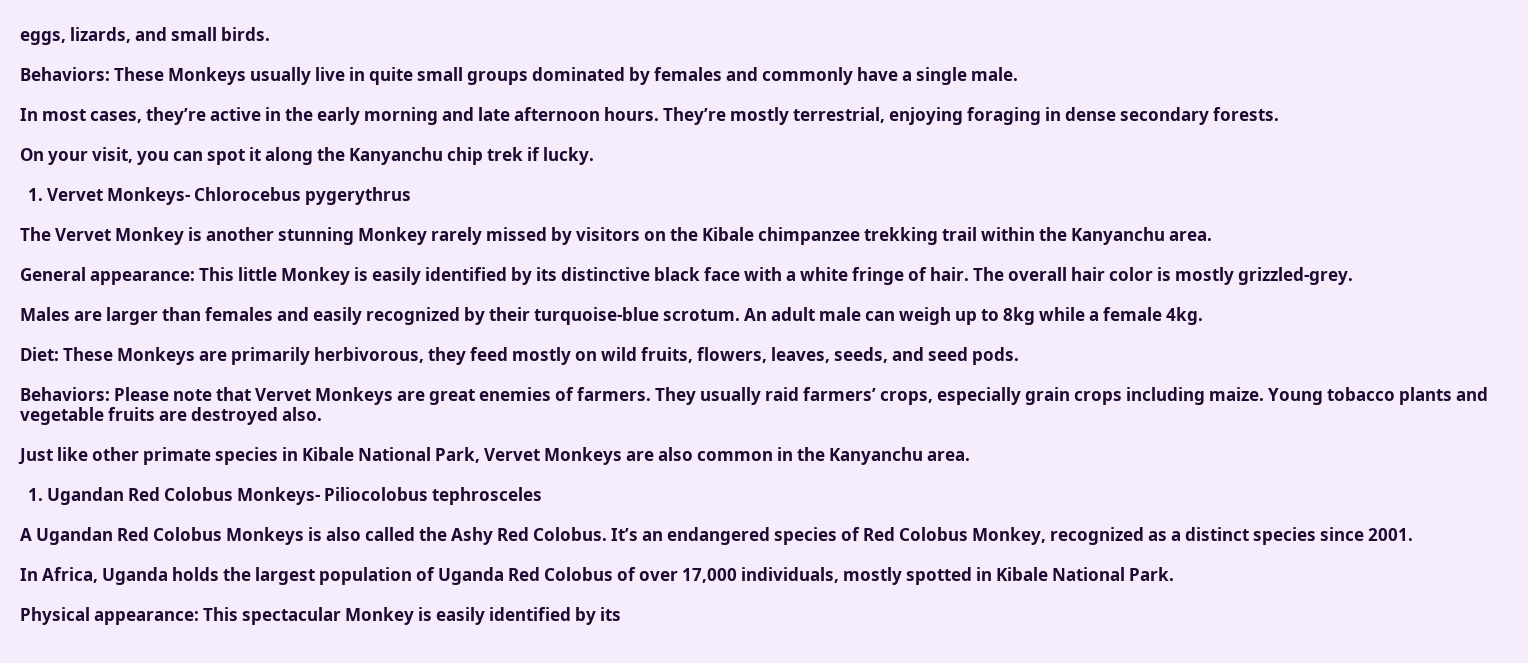eggs, lizards, and small birds.

Behaviors: These Monkeys usually live in quite small groups dominated by females and commonly have a single male.

In most cases, they’re active in the early morning and late afternoon hours. They’re mostly terrestrial, enjoying foraging in dense secondary forests.

On your visit, you can spot it along the Kanyanchu chip trek if lucky.

  1. Vervet Monkeys- Chlorocebus pygerythrus

The Vervet Monkey is another stunning Monkey rarely missed by visitors on the Kibale chimpanzee trekking trail within the Kanyanchu area.

General appearance: This little Monkey is easily identified by its distinctive black face with a white fringe of hair. The overall hair color is mostly grizzled-grey.

Males are larger than females and easily recognized by their turquoise-blue scrotum. An adult male can weigh up to 8kg while a female 4kg.

Diet: These Monkeys are primarily herbivorous, they feed mostly on wild fruits, flowers, leaves, seeds, and seed pods.

Behaviors: Please note that Vervet Monkeys are great enemies of farmers. They usually raid farmers’ crops, especially grain crops including maize. Young tobacco plants and vegetable fruits are destroyed also.

Just like other primate species in Kibale National Park, Vervet Monkeys are also common in the Kanyanchu area.

  1. Ugandan Red Colobus Monkeys- Piliocolobus tephrosceles

A Ugandan Red Colobus Monkeys is also called the Ashy Red Colobus. It’s an endangered species of Red Colobus Monkey, recognized as a distinct species since 2001.

In Africa, Uganda holds the largest population of Uganda Red Colobus of over 17,000 individuals, mostly spotted in Kibale National Park.

Physical appearance: This spectacular Monkey is easily identified by its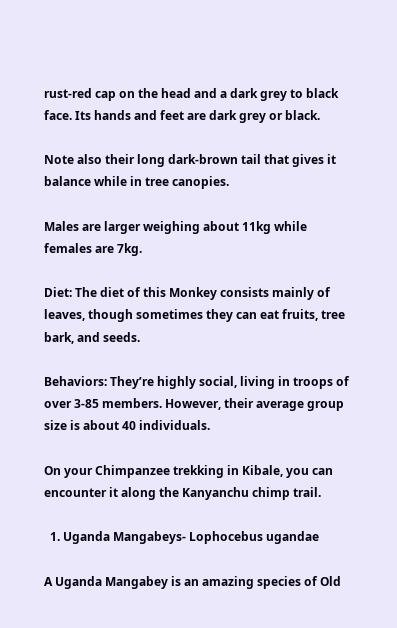rust-red cap on the head and a dark grey to black face. Its hands and feet are dark grey or black.

Note also their long dark-brown tail that gives it balance while in tree canopies.

Males are larger weighing about 11kg while females are 7kg.

Diet: The diet of this Monkey consists mainly of leaves, though sometimes they can eat fruits, tree bark, and seeds.

Behaviors: They’re highly social, living in troops of over 3-85 members. However, their average group size is about 40 individuals.

On your Chimpanzee trekking in Kibale, you can encounter it along the Kanyanchu chimp trail.

  1. Uganda Mangabeys- Lophocebus ugandae

A Uganda Mangabey is an amazing species of Old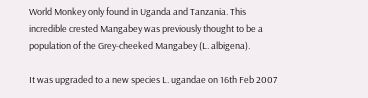World Monkey only found in Uganda and Tanzania. This incredible crested Mangabey was previously thought to be a population of the Grey-cheeked Mangabey (L. albigena).

It was upgraded to a new species L. ugandae on 16th Feb 2007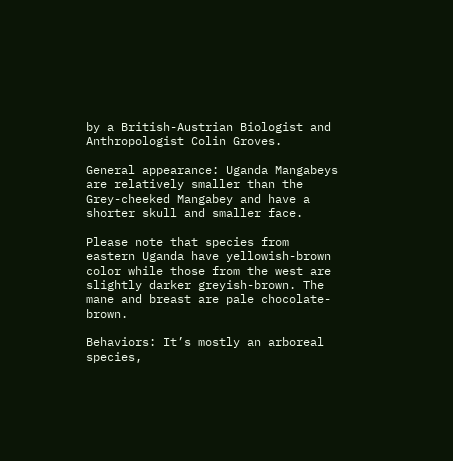by a British-Austrian Biologist and Anthropologist Colin Groves.

General appearance: Uganda Mangabeys are relatively smaller than the Grey-cheeked Mangabey and have a shorter skull and smaller face.

Please note that species from eastern Uganda have yellowish-brown color while those from the west are slightly darker greyish-brown. The mane and breast are pale chocolate-brown.

Behaviors: It’s mostly an arboreal species,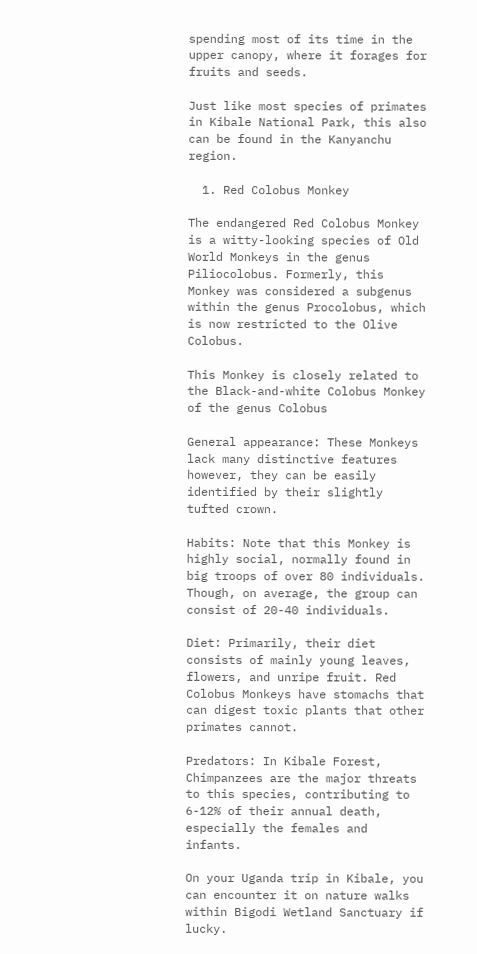spending most of its time in the upper canopy, where it forages for fruits and seeds.

Just like most species of primates in Kibale National Park, this also can be found in the Kanyanchu region.

  1. Red Colobus Monkey

The endangered Red Colobus Monkey is a witty-looking species of Old World Monkeys in the genus Piliocolobus. Formerly, this Monkey was considered a subgenus within the genus Procolobus, which is now restricted to the Olive Colobus.

This Monkey is closely related to the Black-and-white Colobus Monkey of the genus Colobus

General appearance: These Monkeys lack many distinctive features however, they can be easily identified by their slightly tufted crown.

Habits: Note that this Monkey is highly social, normally found in big troops of over 80 individuals. Though, on average, the group can consist of 20-40 individuals.

Diet: Primarily, their diet consists of mainly young leaves, flowers, and unripe fruit. Red Colobus Monkeys have stomachs that can digest toxic plants that other primates cannot.

Predators: In Kibale Forest, Chimpanzees are the major threats to this species, contributing to 6-12% of their annual death, especially the females and infants.

On your Uganda trip in Kibale, you can encounter it on nature walks within Bigodi Wetland Sanctuary if lucky.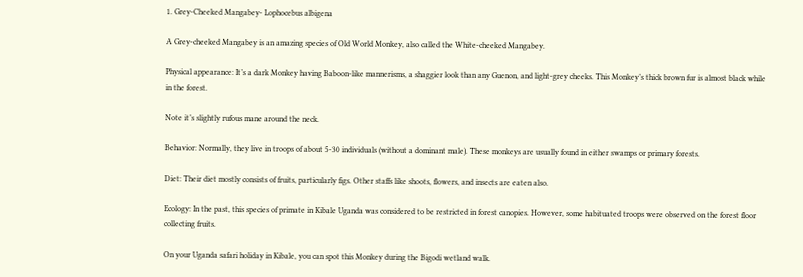1. Grey-Cheeked Mangabey- Lophocebus albigena

A Grey-cheeked Mangabey is an amazing species of Old World Monkey, also called the White-cheeked Mangabey.

Physical appearance: It’s a dark Monkey having Baboon-like mannerisms, a shaggier look than any Guenon, and light-grey cheeks. This Monkey’s thick brown fur is almost black while in the forest.

Note it’s slightly rufous mane around the neck.

Behavior: Normally, they live in troops of about 5-30 individuals (without a dominant male). These monkeys are usually found in either swamps or primary forests.

Diet: Their diet mostly consists of fruits, particularly figs. Other staffs like shoots, flowers, and insects are eaten also.

Ecology: In the past, this species of primate in Kibale Uganda was considered to be restricted in forest canopies. However, some habituated troops were observed on the forest floor collecting fruits.

On your Uganda safari holiday in Kibale, you can spot this Monkey during the Bigodi wetland walk.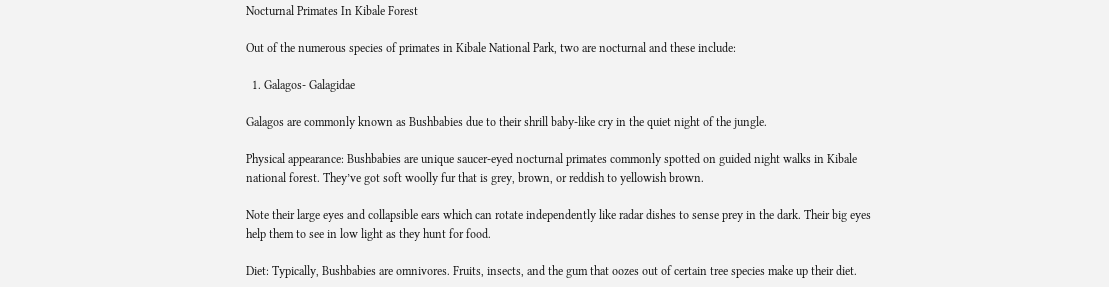Nocturnal Primates In Kibale Forest

Out of the numerous species of primates in Kibale National Park, two are nocturnal and these include:

  1. Galagos- Galagidae

Galagos are commonly known as Bushbabies due to their shrill baby-like cry in the quiet night of the jungle.

Physical appearance: Bushbabies are unique saucer-eyed nocturnal primates commonly spotted on guided night walks in Kibale national forest. They’ve got soft woolly fur that is grey, brown, or reddish to yellowish brown.

Note their large eyes and collapsible ears which can rotate independently like radar dishes to sense prey in the dark. Their big eyes help them to see in low light as they hunt for food.

Diet: Typically, Bushbabies are omnivores. Fruits, insects, and the gum that oozes out of certain tree species make up their diet.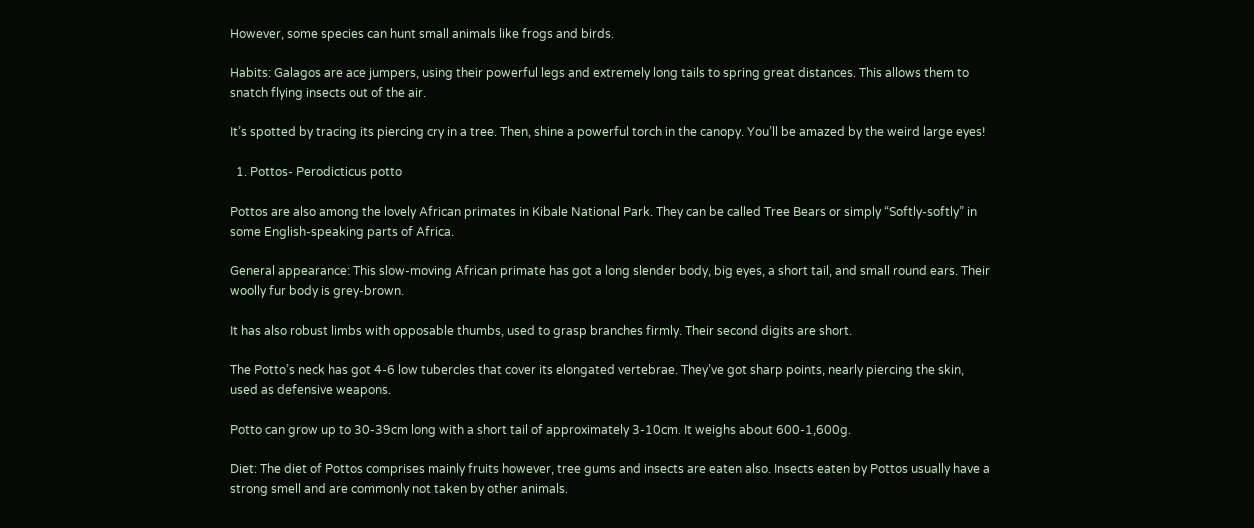However, some species can hunt small animals like frogs and birds.

Habits: Galagos are ace jumpers, using their powerful legs and extremely long tails to spring great distances. This allows them to snatch flying insects out of the air.

It’s spotted by tracing its piercing cry in a tree. Then, shine a powerful torch in the canopy. You’ll be amazed by the weird large eyes!

  1. Pottos- Perodicticus potto

Pottos are also among the lovely African primates in Kibale National Park. They can be called Tree Bears or simply “Softly-softly” in some English-speaking parts of Africa.

General appearance: This slow-moving African primate has got a long slender body, big eyes, a short tail, and small round ears. Their woolly fur body is grey-brown.

It has also robust limbs with opposable thumbs, used to grasp branches firmly. Their second digits are short.

The Potto’s neck has got 4-6 low tubercles that cover its elongated vertebrae. They’ve got sharp points, nearly piercing the skin, used as defensive weapons.

Potto can grow up to 30-39cm long with a short tail of approximately 3-10cm. It weighs about 600-1,600g.

Diet: The diet of Pottos comprises mainly fruits however, tree gums and insects are eaten also. Insects eaten by Pottos usually have a strong smell and are commonly not taken by other animals.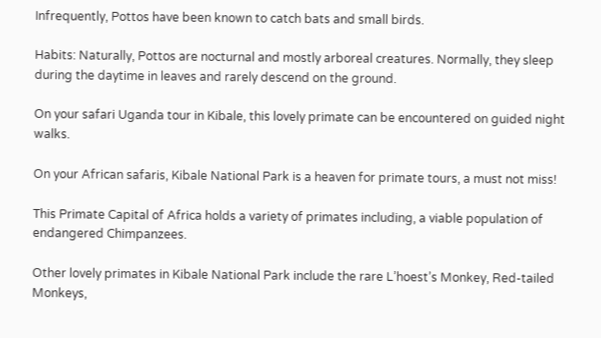Infrequently, Pottos have been known to catch bats and small birds.

Habits: Naturally, Pottos are nocturnal and mostly arboreal creatures. Normally, they sleep during the daytime in leaves and rarely descend on the ground.

On your safari Uganda tour in Kibale, this lovely primate can be encountered on guided night walks.

On your African safaris, Kibale National Park is a heaven for primate tours, a must not miss!

This Primate Capital of Africa holds a variety of primates including, a viable population of endangered Chimpanzees.

Other lovely primates in Kibale National Park include the rare L’hoest’s Monkey, Red-tailed Monkeys,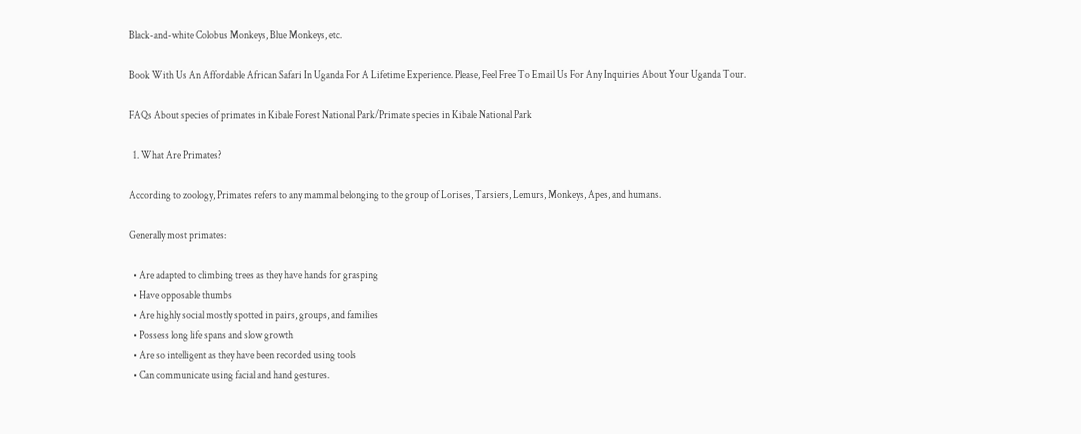Black-and-white Colobus Monkeys, Blue Monkeys, etc.

Book With Us An Affordable African Safari In Uganda For A Lifetime Experience. Please, Feel Free To Email Us For Any Inquiries About Your Uganda Tour.

FAQs About species of primates in Kibale Forest National Park/Primate species in Kibale National Park

  1. What Are Primates?

According to zoology, Primates refers to any mammal belonging to the group of Lorises, Tarsiers, Lemurs, Monkeys, Apes, and humans.

Generally most primates:

  • Are adapted to climbing trees as they have hands for grasping
  • Have opposable thumbs
  • Are highly social mostly spotted in pairs, groups, and families
  • Possess long life spans and slow growth
  • Are so intelligent as they have been recorded using tools
  • Can communicate using facial and hand gestures.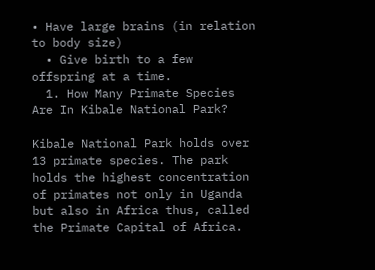• Have large brains (in relation to body size)
  • Give birth to a few offspring at a time.
  1. How Many Primate Species Are In Kibale National Park?

Kibale National Park holds over 13 primate species. The park holds the highest concentration of primates not only in Uganda but also in Africa thus, called the Primate Capital of Africa.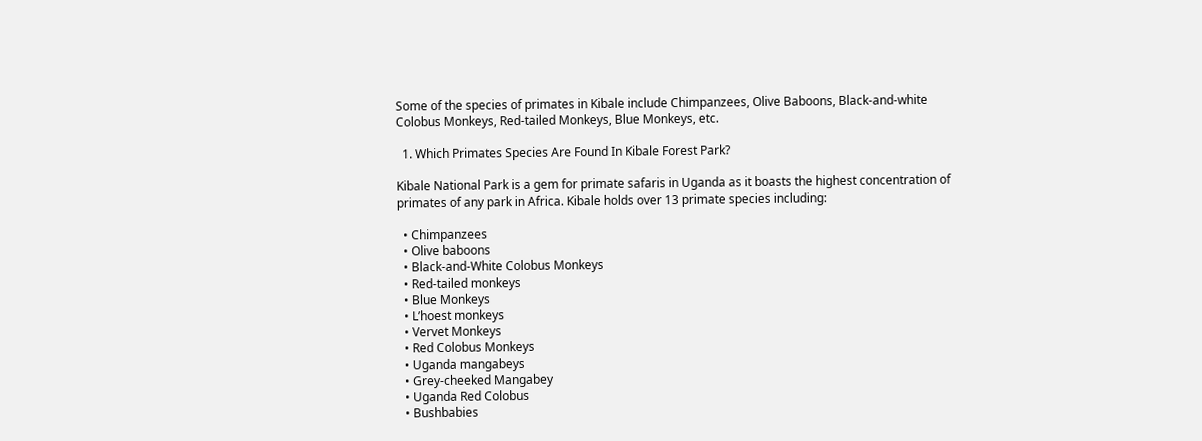Some of the species of primates in Kibale include Chimpanzees, Olive Baboons, Black-and-white Colobus Monkeys, Red-tailed Monkeys, Blue Monkeys, etc.

  1. Which Primates Species Are Found In Kibale Forest Park?

Kibale National Park is a gem for primate safaris in Uganda as it boasts the highest concentration of primates of any park in Africa. Kibale holds over 13 primate species including:

  • Chimpanzees
  • Olive baboons
  • Black-and-White Colobus Monkeys
  • Red-tailed monkeys
  • Blue Monkeys
  • L’hoest monkeys
  • Vervet Monkeys
  • Red Colobus Monkeys
  • Uganda mangabeys
  • Grey-cheeked Mangabey
  • Uganda Red Colobus
  • Bushbabies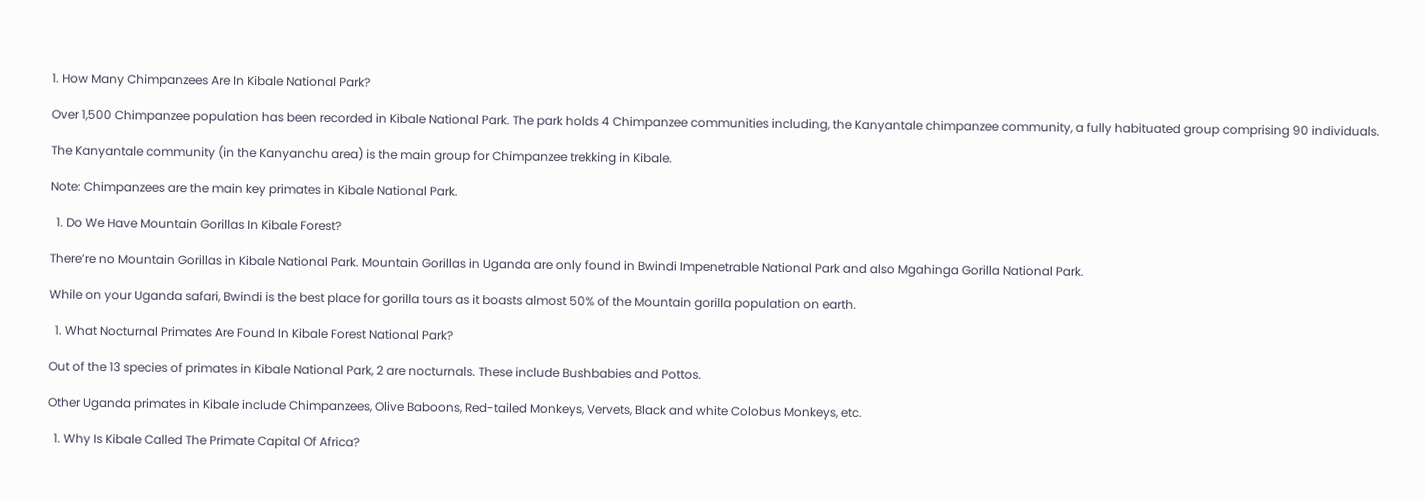1. How Many Chimpanzees Are In Kibale National Park?

Over 1,500 Chimpanzee population has been recorded in Kibale National Park. The park holds 4 Chimpanzee communities including, the Kanyantale chimpanzee community, a fully habituated group comprising 90 individuals.

The Kanyantale community (in the Kanyanchu area) is the main group for Chimpanzee trekking in Kibale.

Note: Chimpanzees are the main key primates in Kibale National Park.

  1. Do We Have Mountain Gorillas In Kibale Forest?

There’re no Mountain Gorillas in Kibale National Park. Mountain Gorillas in Uganda are only found in Bwindi Impenetrable National Park and also Mgahinga Gorilla National Park.

While on your Uganda safari, Bwindi is the best place for gorilla tours as it boasts almost 50% of the Mountain gorilla population on earth.

  1. What Nocturnal Primates Are Found In Kibale Forest National Park?

Out of the 13 species of primates in Kibale National Park, 2 are nocturnals. These include Bushbabies and Pottos.

Other Uganda primates in Kibale include Chimpanzees, Olive Baboons, Red-tailed Monkeys, Vervets, Black and white Colobus Monkeys, etc.

  1. Why Is Kibale Called The Primate Capital Of Africa?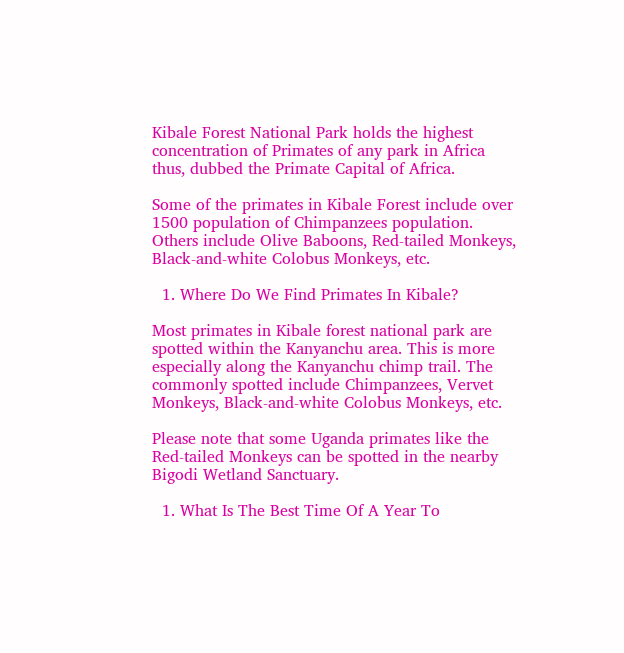Kibale Forest National Park holds the highest concentration of Primates of any park in Africa thus, dubbed the Primate Capital of Africa.

Some of the primates in Kibale Forest include over 1500 population of Chimpanzees population. Others include Olive Baboons, Red-tailed Monkeys, Black-and-white Colobus Monkeys, etc.

  1. Where Do We Find Primates In Kibale?

Most primates in Kibale forest national park are spotted within the Kanyanchu area. This is more especially along the Kanyanchu chimp trail. The commonly spotted include Chimpanzees, Vervet Monkeys, Black-and-white Colobus Monkeys, etc.

Please note that some Uganda primates like the Red-tailed Monkeys can be spotted in the nearby Bigodi Wetland Sanctuary.

  1. What Is The Best Time Of A Year To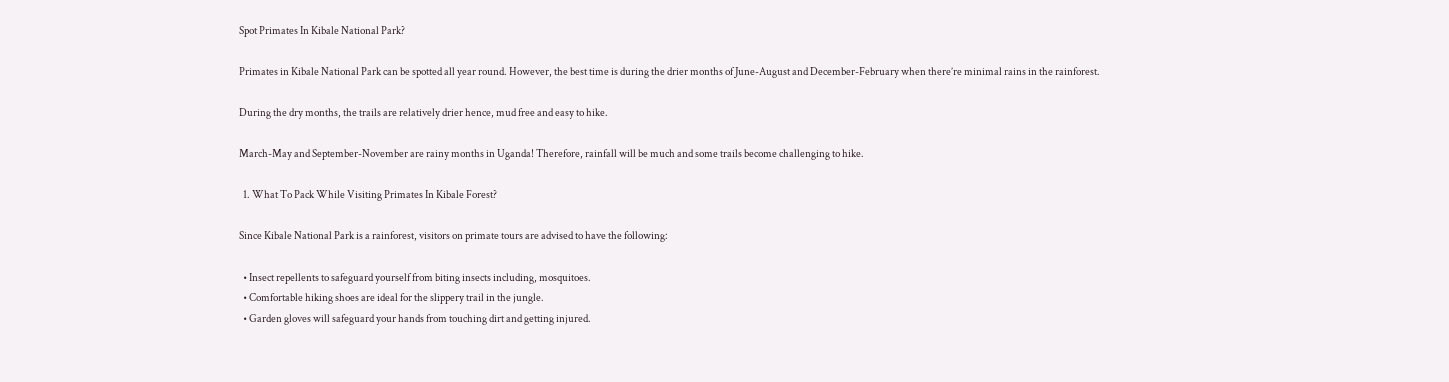Spot Primates In Kibale National Park?

Primates in Kibale National Park can be spotted all year round. However, the best time is during the drier months of June-August and December-February when there’re minimal rains in the rainforest.

During the dry months, the trails are relatively drier hence, mud free and easy to hike.

March-May and September-November are rainy months in Uganda! Therefore, rainfall will be much and some trails become challenging to hike.

  1. What To Pack While Visiting Primates In Kibale Forest?

Since Kibale National Park is a rainforest, visitors on primate tours are advised to have the following:

  • Insect repellents to safeguard yourself from biting insects including, mosquitoes.
  • Comfortable hiking shoes are ideal for the slippery trail in the jungle.
  • Garden gloves will safeguard your hands from touching dirt and getting injured.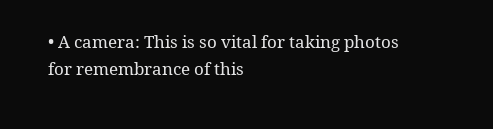• A camera: This is so vital for taking photos for remembrance of this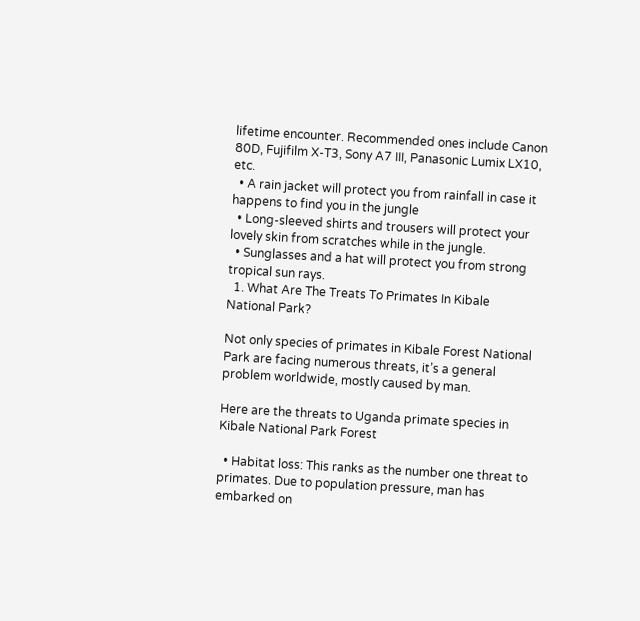lifetime encounter. Recommended ones include Canon 80D, Fujifilm X-T3, Sony A7 III, Panasonic Lumix LX10, etc.
  • A rain jacket will protect you from rainfall in case it happens to find you in the jungle
  • Long-sleeved shirts and trousers will protect your lovely skin from scratches while in the jungle.
  • Sunglasses and a hat will protect you from strong tropical sun rays.
  1. What Are The Treats To Primates In Kibale National Park?

Not only species of primates in Kibale Forest National Park are facing numerous threats, it’s a general problem worldwide, mostly caused by man.

Here are the threats to Uganda primate species in Kibale National Park Forest

  • Habitat loss: This ranks as the number one threat to primates. Due to population pressure, man has embarked on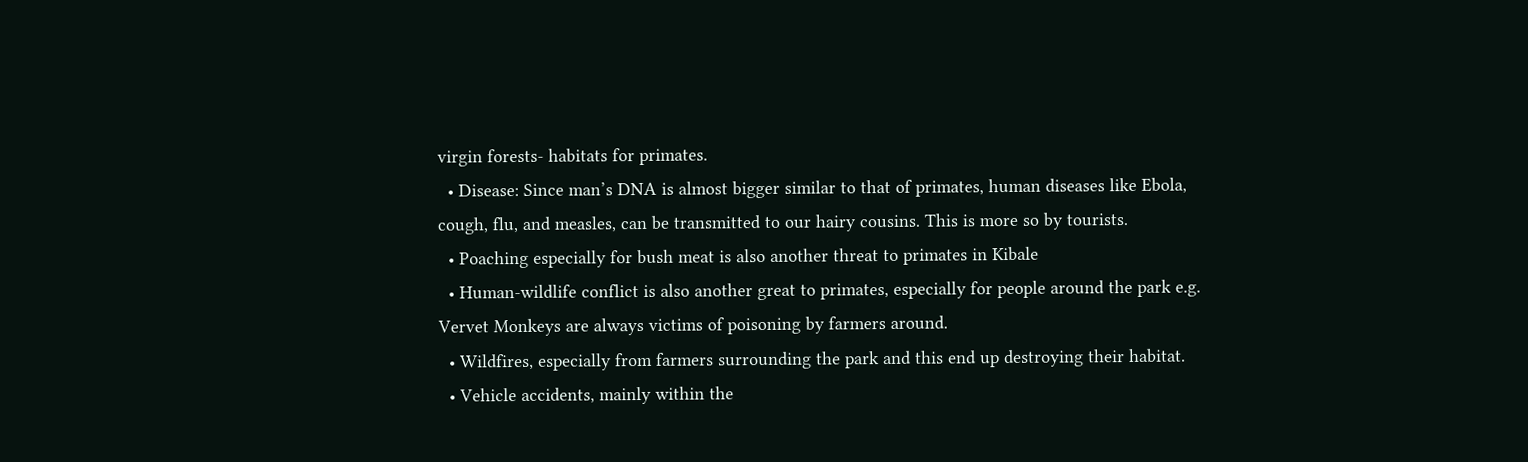virgin forests- habitats for primates.
  • Disease: Since man’s DNA is almost bigger similar to that of primates, human diseases like Ebola, cough, flu, and measles, can be transmitted to our hairy cousins. This is more so by tourists.
  • Poaching especially for bush meat is also another threat to primates in Kibale
  • Human-wildlife conflict is also another great to primates, especially for people around the park e.g. Vervet Monkeys are always victims of poisoning by farmers around.
  • Wildfires, especially from farmers surrounding the park and this end up destroying their habitat.
  • Vehicle accidents, mainly within the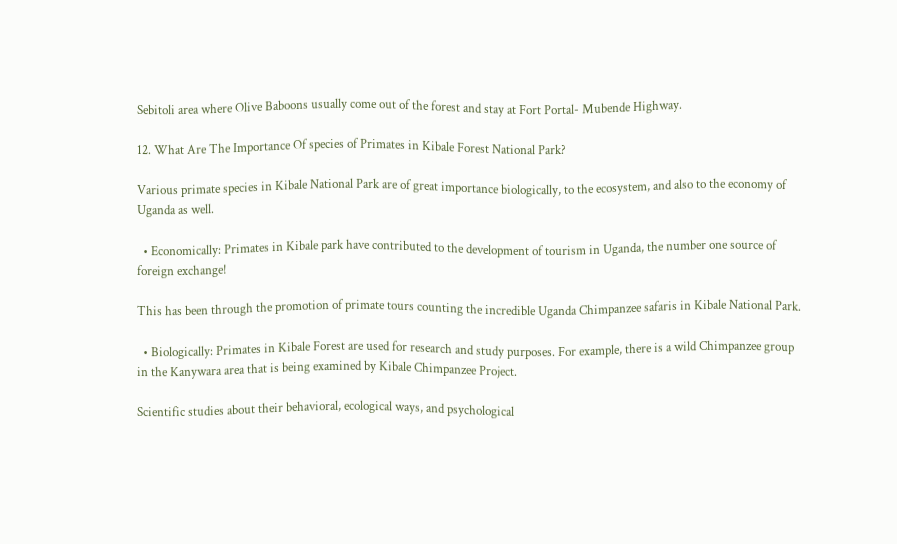Sebitoli area where Olive Baboons usually come out of the forest and stay at Fort Portal- Mubende Highway.

12. What Are The Importance Of species of Primates in Kibale Forest National Park?

Various primate species in Kibale National Park are of great importance biologically, to the ecosystem, and also to the economy of Uganda as well.

  • Economically: Primates in Kibale park have contributed to the development of tourism in Uganda, the number one source of foreign exchange!

This has been through the promotion of primate tours counting the incredible Uganda Chimpanzee safaris in Kibale National Park.

  • Biologically: Primates in Kibale Forest are used for research and study purposes. For example, there is a wild Chimpanzee group in the Kanywara area that is being examined by Kibale Chimpanzee Project.

Scientific studies about their behavioral, ecological ways, and psychological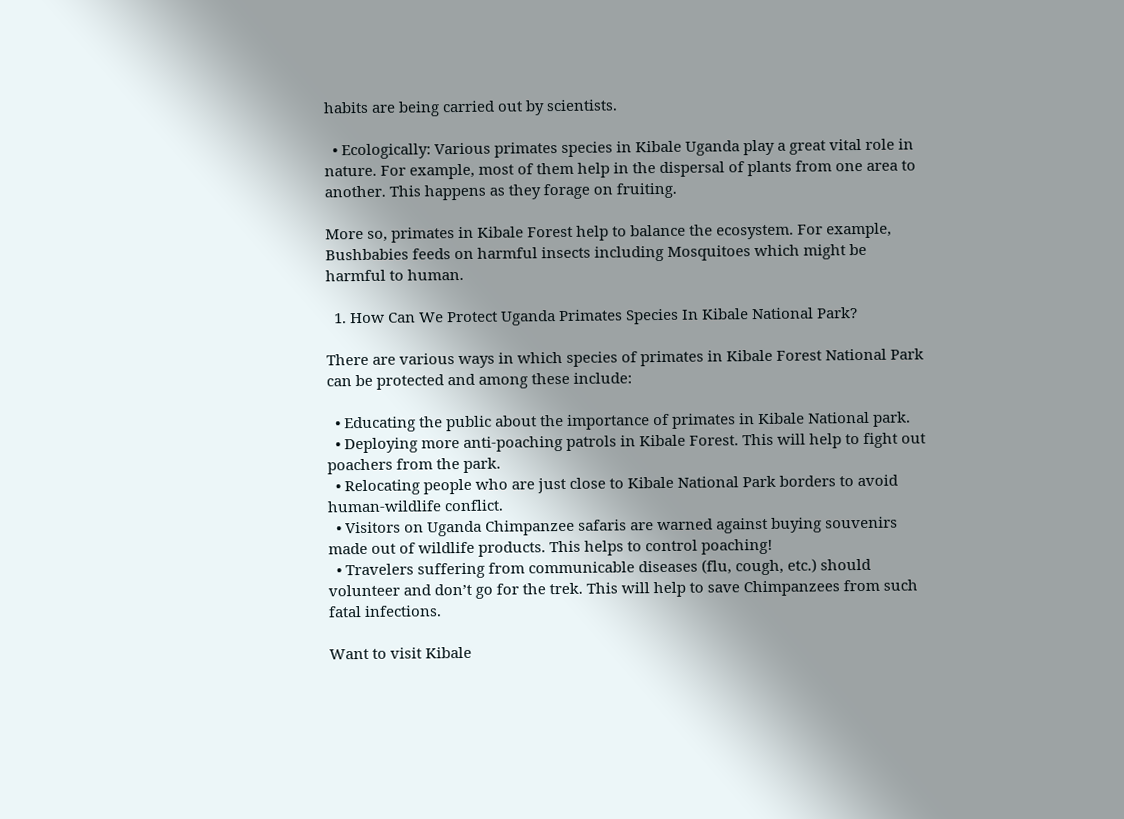habits are being carried out by scientists.

  • Ecologically: Various primates species in Kibale Uganda play a great vital role in nature. For example, most of them help in the dispersal of plants from one area to another. This happens as they forage on fruiting.

More so, primates in Kibale Forest help to balance the ecosystem. For example, Bushbabies feeds on harmful insects including Mosquitoes which might be harmful to human.

  1. How Can We Protect Uganda Primates Species In Kibale National Park?

There are various ways in which species of primates in Kibale Forest National Park can be protected and among these include:

  • Educating the public about the importance of primates in Kibale National park.
  • Deploying more anti-poaching patrols in Kibale Forest. This will help to fight out poachers from the park.
  • Relocating people who are just close to Kibale National Park borders to avoid human-wildlife conflict.
  • Visitors on Uganda Chimpanzee safaris are warned against buying souvenirs made out of wildlife products. This helps to control poaching!
  • Travelers suffering from communicable diseases (flu, cough, etc.) should volunteer and don’t go for the trek. This will help to save Chimpanzees from such fatal infections.

Want to visit Kibale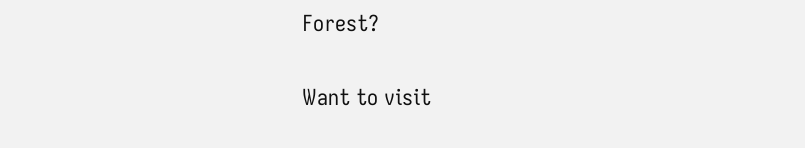Forest?

Want to visit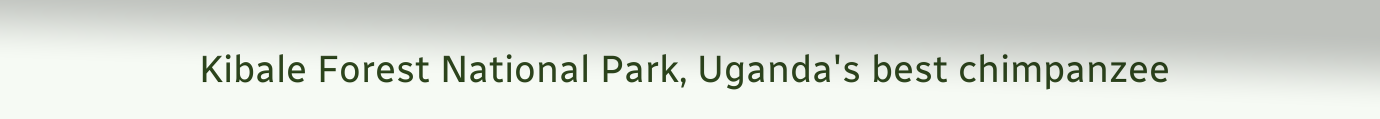Kibale Forest National Park, Uganda's best chimpanzee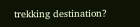trekking destination?